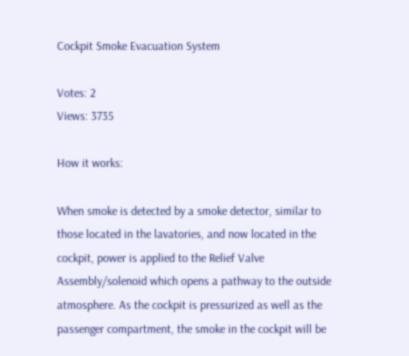Cockpit Smoke Evacuation System

Votes: 2
Views: 3735

How it works:

When smoke is detected by a smoke detector, similar to those located in the lavatories, and now located in the cockpit, power is applied to the Relief Valve Assembly/solenoid which opens a pathway to the outside atmosphere. As the cockpit is pressurized as well as the passenger compartment, the smoke in the cockpit will be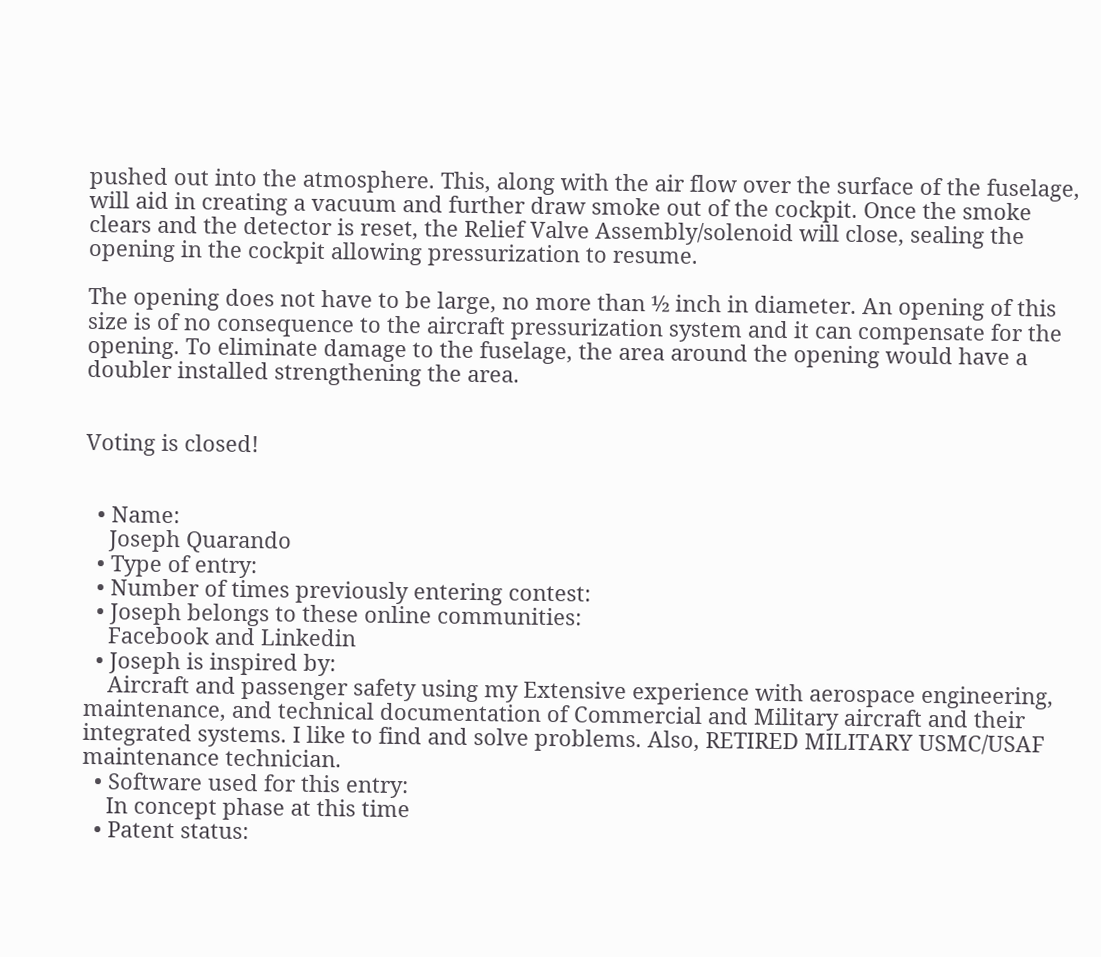pushed out into the atmosphere. This, along with the air flow over the surface of the fuselage, will aid in creating a vacuum and further draw smoke out of the cockpit. Once the smoke clears and the detector is reset, the Relief Valve Assembly/solenoid will close, sealing the opening in the cockpit allowing pressurization to resume.

The opening does not have to be large, no more than ½ inch in diameter. An opening of this size is of no consequence to the aircraft pressurization system and it can compensate for the opening. To eliminate damage to the fuselage, the area around the opening would have a doubler installed strengthening the area.


Voting is closed!


  • Name:
    Joseph Quarando
  • Type of entry:
  • Number of times previously entering contest:
  • Joseph belongs to these online communities:
    Facebook and Linkedin
  • Joseph is inspired by:
    Aircraft and passenger safety using my Extensive experience with aerospace engineering, maintenance, and technical documentation of Commercial and Military aircraft and their integrated systems. I like to find and solve problems. Also, RETIRED MILITARY USMC/USAF maintenance technician.
  • Software used for this entry:
    In concept phase at this time
  • Patent status: